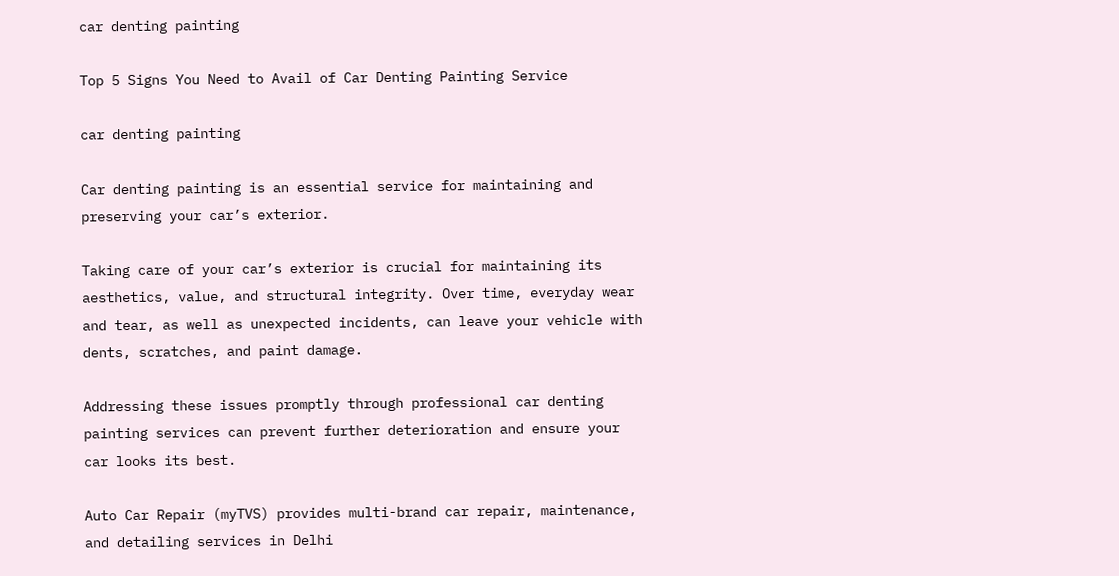car denting painting

Top 5 Signs You Need to Avail of Car Denting Painting Service

car denting painting

Car denting painting is an essential service for maintaining and preserving your car’s exterior.

Taking care of your car’s exterior is crucial for maintaining its aesthetics, value, and structural integrity. Over time, everyday wear and tear, as well as unexpected incidents, can leave your vehicle with dents, scratches, and paint damage.

Addressing these issues promptly through professional car denting painting services can prevent further deterioration and ensure your car looks its best.

Auto Car Repair (myTVS) provides multi-brand car repair, maintenance, and detailing services in Delhi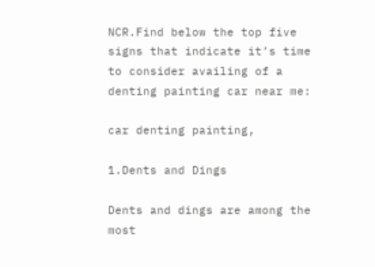NCR.Find below the top five signs that indicate it’s time to consider availing of a denting painting car near me:

car denting painting,

1.Dents and Dings

Dents and dings are among the most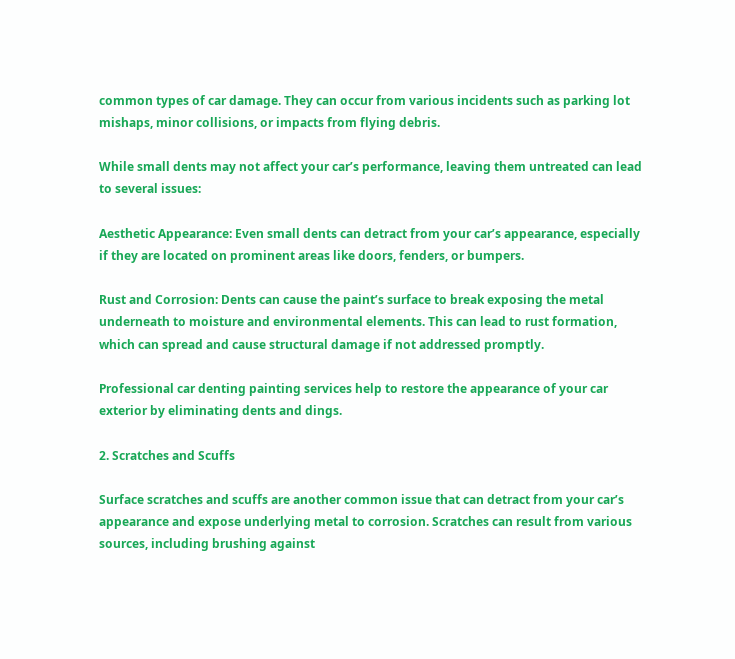common types of car damage. They can occur from various incidents such as parking lot mishaps, minor collisions, or impacts from flying debris.

While small dents may not affect your car’s performance, leaving them untreated can lead to several issues:

Aesthetic Appearance: Even small dents can detract from your car’s appearance, especially if they are located on prominent areas like doors, fenders, or bumpers.

Rust and Corrosion: Dents can cause the paint’s surface to break exposing the metal underneath to moisture and environmental elements. This can lead to rust formation, which can spread and cause structural damage if not addressed promptly.

Professional car denting painting services help to restore the appearance of your car exterior by eliminating dents and dings.

2. Scratches and Scuffs

Surface scratches and scuffs are another common issue that can detract from your car’s appearance and expose underlying metal to corrosion. Scratches can result from various sources, including brushing against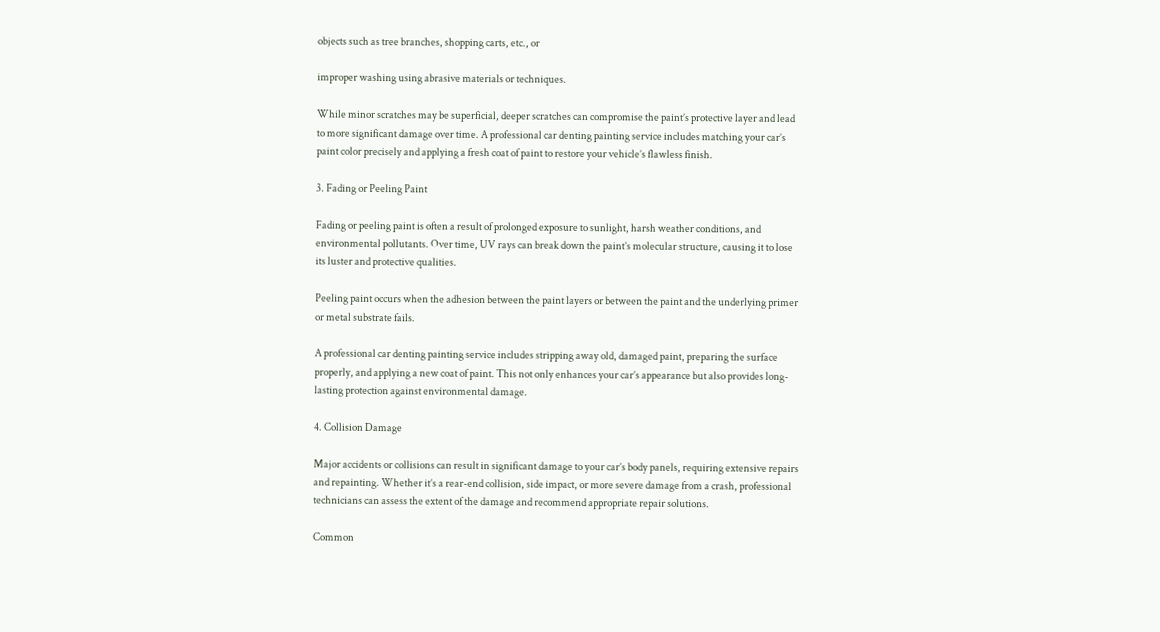objects such as tree branches, shopping carts, etc., or

improper washing using abrasive materials or techniques.

While minor scratches may be superficial, deeper scratches can compromise the paint’s protective layer and lead to more significant damage over time. A professional car denting painting service includes matching your car’s paint color precisely and applying a fresh coat of paint to restore your vehicle’s flawless finish.

3. Fading or Peeling Paint

Fading or peeling paint is often a result of prolonged exposure to sunlight, harsh weather conditions, and environmental pollutants. Over time, UV rays can break down the paint’s molecular structure, causing it to lose its luster and protective qualities.

Peeling paint occurs when the adhesion between the paint layers or between the paint and the underlying primer or metal substrate fails.

A professional car denting painting service includes stripping away old, damaged paint, preparing the surface properly, and applying a new coat of paint. This not only enhances your car’s appearance but also provides long-lasting protection against environmental damage.

4. Collision Damage

Major accidents or collisions can result in significant damage to your car’s body panels, requiring extensive repairs and repainting. Whether it’s a rear-end collision, side impact, or more severe damage from a crash, professional technicians can assess the extent of the damage and recommend appropriate repair solutions.

Common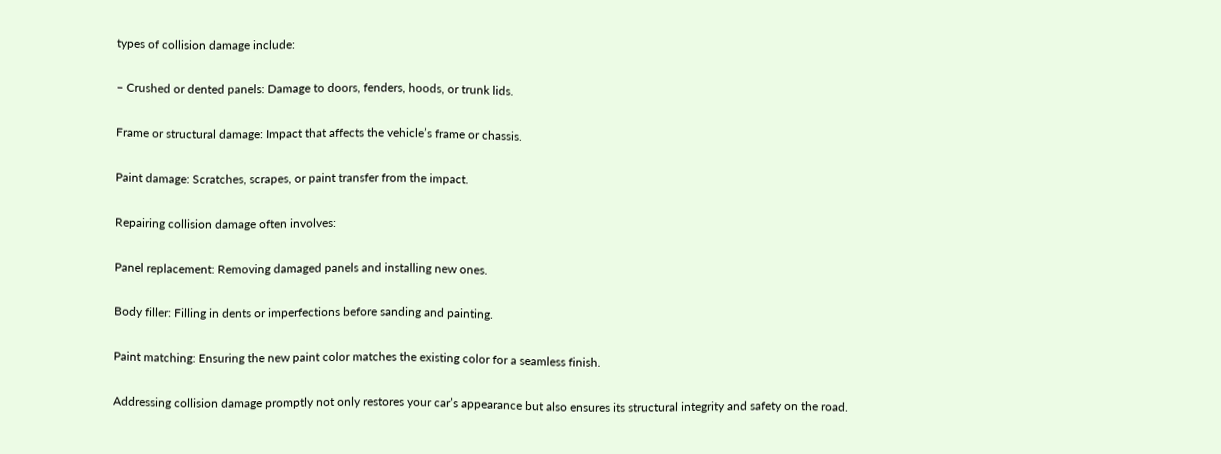types of collision damage include:

– Crushed or dented panels: Damage to doors, fenders, hoods, or trunk lids.

Frame or structural damage: Impact that affects the vehicle’s frame or chassis.

Paint damage: Scratches, scrapes, or paint transfer from the impact.

Repairing collision damage often involves:

Panel replacement: Removing damaged panels and installing new ones.

Body filler: Filling in dents or imperfections before sanding and painting.

Paint matching: Ensuring the new paint color matches the existing color for a seamless finish.

Addressing collision damage promptly not only restores your car’s appearance but also ensures its structural integrity and safety on the road.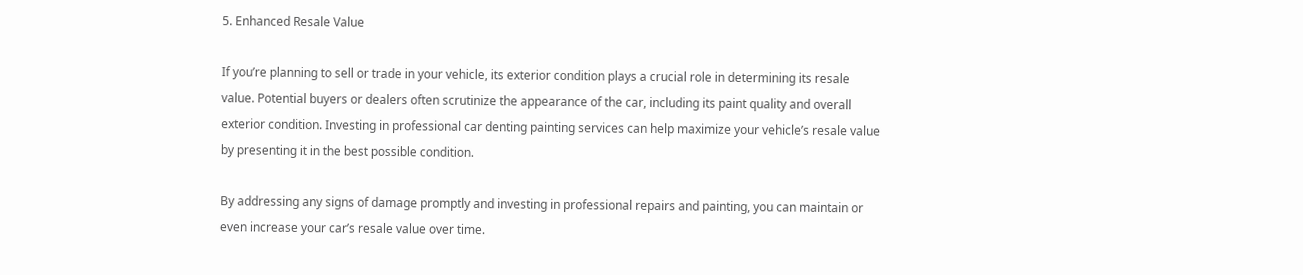5. Enhanced Resale Value

If you’re planning to sell or trade in your vehicle, its exterior condition plays a crucial role in determining its resale value. Potential buyers or dealers often scrutinize the appearance of the car, including its paint quality and overall exterior condition. Investing in professional car denting painting services can help maximize your vehicle’s resale value by presenting it in the best possible condition.

By addressing any signs of damage promptly and investing in professional repairs and painting, you can maintain or even increase your car’s resale value over time.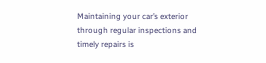Maintaining your car’s exterior through regular inspections and timely repairs is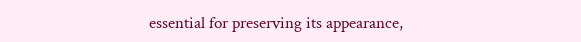essential for preserving its appearance,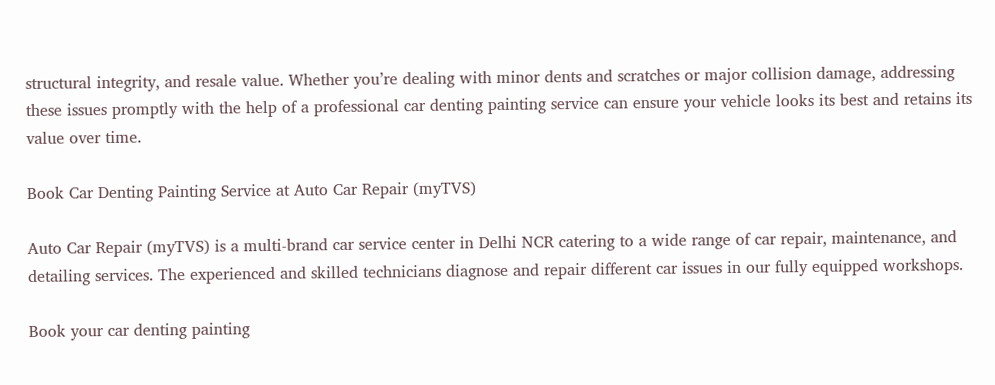structural integrity, and resale value. Whether you’re dealing with minor dents and scratches or major collision damage, addressing these issues promptly with the help of a professional car denting painting service can ensure your vehicle looks its best and retains its value over time.

Book Car Denting Painting Service at Auto Car Repair (myTVS)

Auto Car Repair (myTVS) is a multi-brand car service center in Delhi NCR catering to a wide range of car repair, maintenance, and detailing services. The experienced and skilled technicians diagnose and repair different car issues in our fully equipped workshops.

Book your car denting painting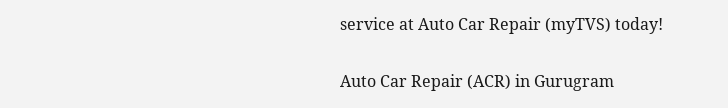service at Auto Car Repair (myTVS) today!

Auto Car Repair (ACR) in Gurugram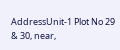AddressUnit-1 Plot No 29 & 30, near,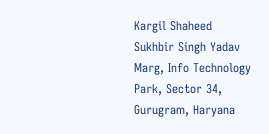Kargil Shaheed Sukhbir Singh Yadav Marg, Info Technology Park, Sector 34, Gurugram, Haryana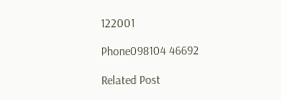122001

Phone098104 46692

Related Post